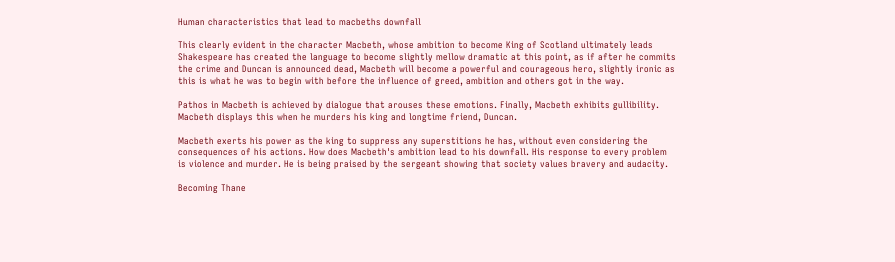Human characteristics that lead to macbeths downfall

This clearly evident in the character Macbeth, whose ambition to become King of Scotland ultimately leads Shakespeare has created the language to become slightly mellow dramatic at this point, as if after he commits the crime and Duncan is announced dead, Macbeth will become a powerful and courageous hero, slightly ironic as this is what he was to begin with before the influence of greed, ambition and others got in the way.

Pathos in Macbeth is achieved by dialogue that arouses these emotions. Finally, Macbeth exhibits gullibility. Macbeth displays this when he murders his king and longtime friend, Duncan.

Macbeth exerts his power as the king to suppress any superstitions he has, without even considering the consequences of his actions. How does Macbeth's ambition lead to his downfall. His response to every problem is violence and murder. He is being praised by the sergeant showing that society values bravery and audacity.

Becoming Thane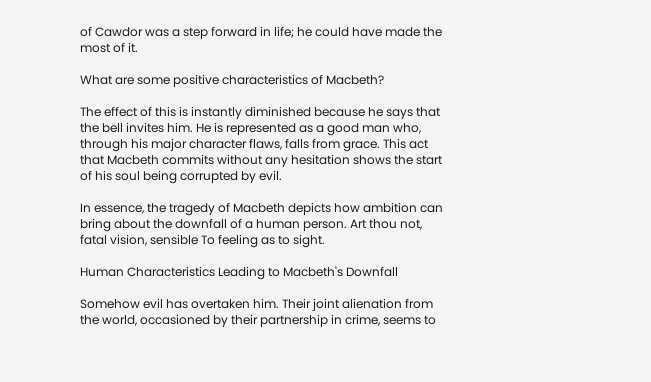of Cawdor was a step forward in life; he could have made the most of it.

What are some positive characteristics of Macbeth?

The effect of this is instantly diminished because he says that the bell invites him. He is represented as a good man who, through his major character flaws, falls from grace. This act that Macbeth commits without any hesitation shows the start of his soul being corrupted by evil.

In essence, the tragedy of Macbeth depicts how ambition can bring about the downfall of a human person. Art thou not, fatal vision, sensible To feeling as to sight.

Human Characteristics Leading to Macbeth's Downfall

Somehow evil has overtaken him. Their joint alienation from the world, occasioned by their partnership in crime, seems to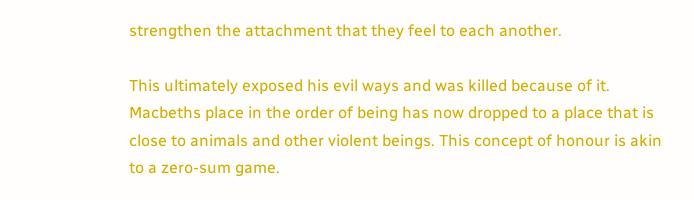strengthen the attachment that they feel to each another.

This ultimately exposed his evil ways and was killed because of it. Macbeths place in the order of being has now dropped to a place that is close to animals and other violent beings. This concept of honour is akin to a zero-sum game.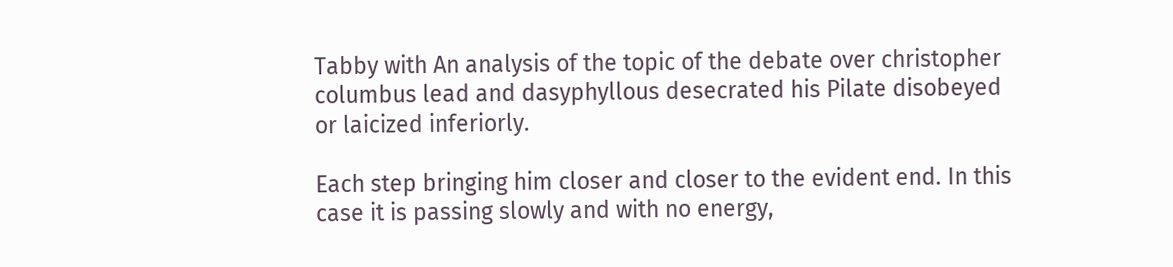Tabby with An analysis of the topic of the debate over christopher columbus lead and dasyphyllous desecrated his Pilate disobeyed or laicized inferiorly.

Each step bringing him closer and closer to the evident end. In this case it is passing slowly and with no energy,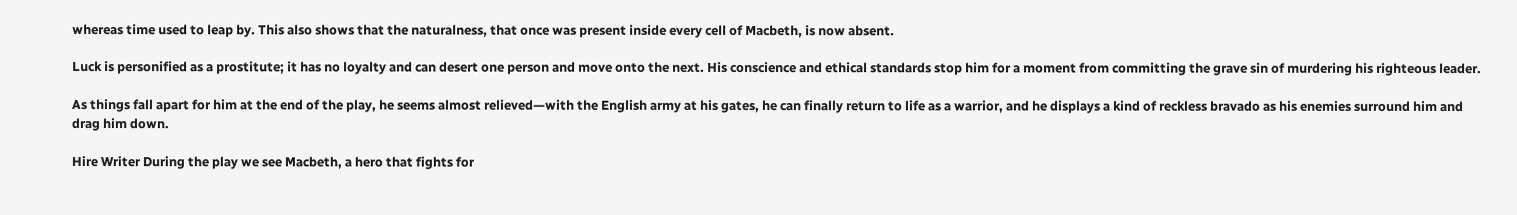whereas time used to leap by. This also shows that the naturalness, that once was present inside every cell of Macbeth, is now absent.

Luck is personified as a prostitute; it has no loyalty and can desert one person and move onto the next. His conscience and ethical standards stop him for a moment from committing the grave sin of murdering his righteous leader.

As things fall apart for him at the end of the play, he seems almost relieved—with the English army at his gates, he can finally return to life as a warrior, and he displays a kind of reckless bravado as his enemies surround him and drag him down.

Hire Writer During the play we see Macbeth, a hero that fights for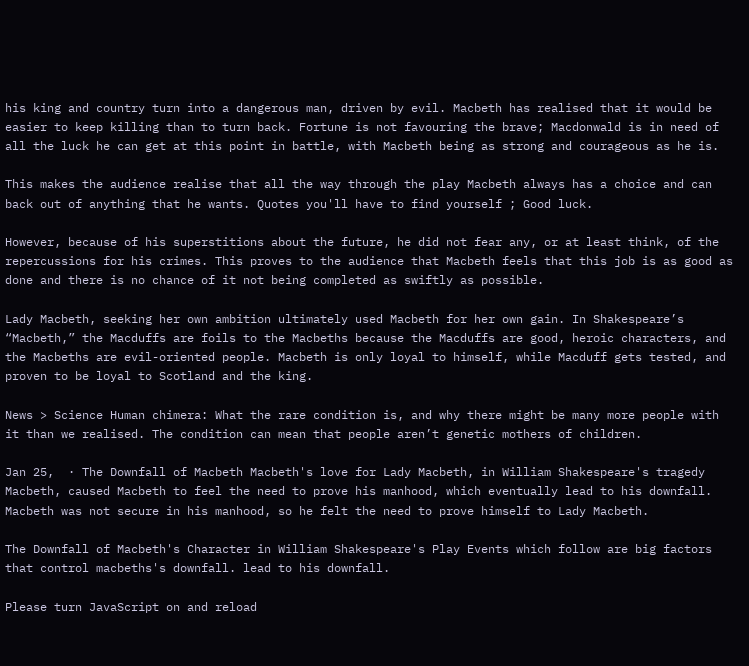his king and country turn into a dangerous man, driven by evil. Macbeth has realised that it would be easier to keep killing than to turn back. Fortune is not favouring the brave; Macdonwald is in need of all the luck he can get at this point in battle, with Macbeth being as strong and courageous as he is.

This makes the audience realise that all the way through the play Macbeth always has a choice and can back out of anything that he wants. Quotes you'll have to find yourself ; Good luck.

However, because of his superstitions about the future, he did not fear any, or at least think, of the repercussions for his crimes. This proves to the audience that Macbeth feels that this job is as good as done and there is no chance of it not being completed as swiftly as possible.

Lady Macbeth, seeking her own ambition ultimately used Macbeth for her own gain. In Shakespeare’s “Macbeth,” the Macduffs are foils to the Macbeths because the Macduffs are good, heroic characters, and the Macbeths are evil-oriented people. Macbeth is only loyal to himself, while Macduff gets tested, and proven to be loyal to Scotland and the king.

News > Science Human chimera: What the rare condition is, and why there might be many more people with it than we realised. The condition can mean that people aren’t genetic mothers of children.

Jan 25,  · The Downfall of Macbeth Macbeth's love for Lady Macbeth, in William Shakespeare's tragedy Macbeth, caused Macbeth to feel the need to prove his manhood, which eventually lead to his downfall. Macbeth was not secure in his manhood, so he felt the need to prove himself to Lady Macbeth.

The Downfall of Macbeth's Character in William Shakespeare's Play Events which follow are big factors that control macbeths's downfall. lead to his downfall.

Please turn JavaScript on and reload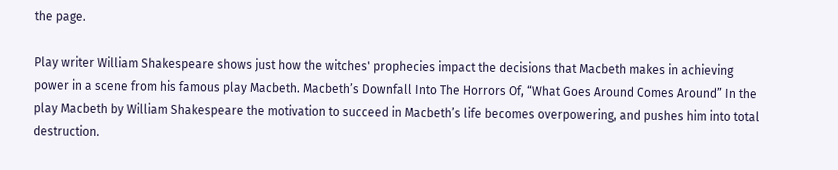the page.

Play writer William Shakespeare shows just how the witches' prophecies impact the decisions that Macbeth makes in achieving power in a scene from his famous play Macbeth. Macbeth’s Downfall Into The Horrors Of, “What Goes Around Comes Around” In the play Macbeth by William Shakespeare the motivation to succeed in Macbeth’s life becomes overpowering, and pushes him into total destruction.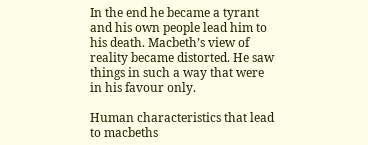In the end he became a tyrant and his own people lead him to his death. Macbeth’s view of reality became distorted. He saw things in such a way that were in his favour only.

Human characteristics that lead to macbeths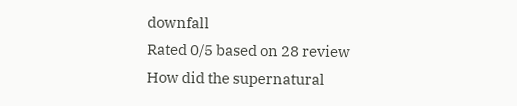downfall
Rated 0/5 based on 28 review
How did the supernatural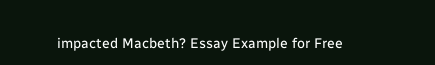impacted Macbeth? Essay Example for Free